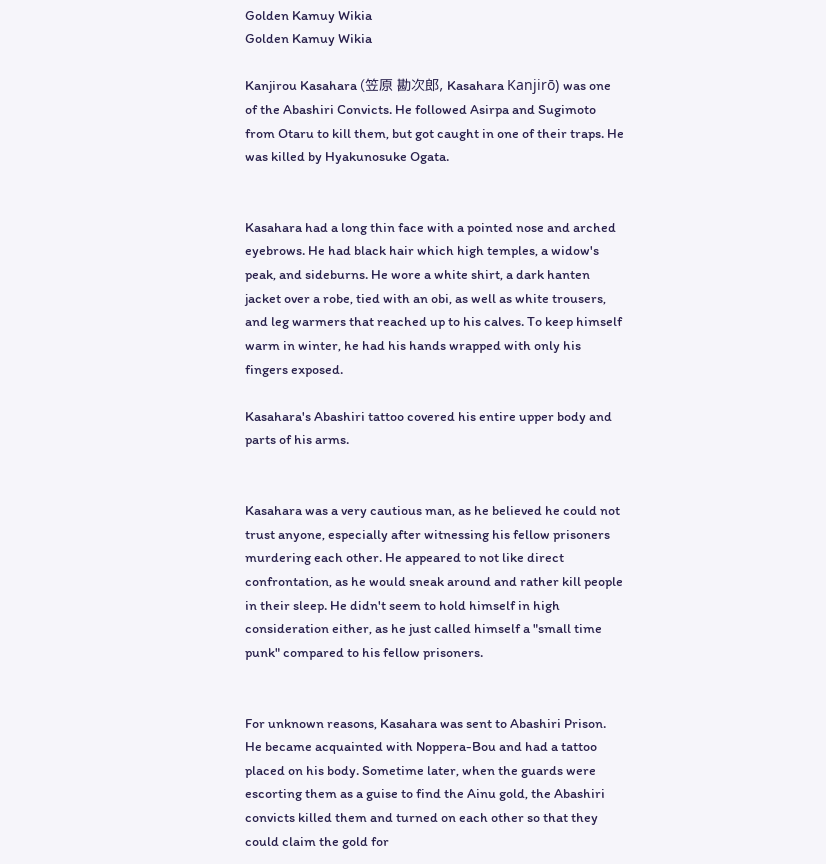Golden Kamuy Wikia
Golden Kamuy Wikia

Kanjirou Kasahara (笠原 勘次郎, Kasahara Kanjirō) was one of the Abashiri Convicts. He followed Asirpa and Sugimoto from Otaru to kill them, but got caught in one of their traps. He was killed by Hyakunosuke Ogata.


Kasahara had a long thin face with a pointed nose and arched eyebrows. He had black hair which high temples, a widow's peak, and sideburns. He wore a white shirt, a dark hanten jacket over a robe, tied with an obi, as well as white trousers, and leg warmers that reached up to his calves. To keep himself warm in winter, he had his hands wrapped with only his fingers exposed.

Kasahara's Abashiri tattoo covered his entire upper body and parts of his arms.


Kasahara was a very cautious man, as he believed he could not trust anyone, especially after witnessing his fellow prisoners murdering each other. He appeared to not like direct confrontation, as he would sneak around and rather kill people in their sleep. He didn't seem to hold himself in high consideration either, as he just called himself a "small time punk" compared to his fellow prisoners.


For unknown reasons, Kasahara was sent to Abashiri Prison. He became acquainted with Noppera-Bou and had a tattoo placed on his body. Sometime later, when the guards were escorting them as a guise to find the Ainu gold, the Abashiri convicts killed them and turned on each other so that they could claim the gold for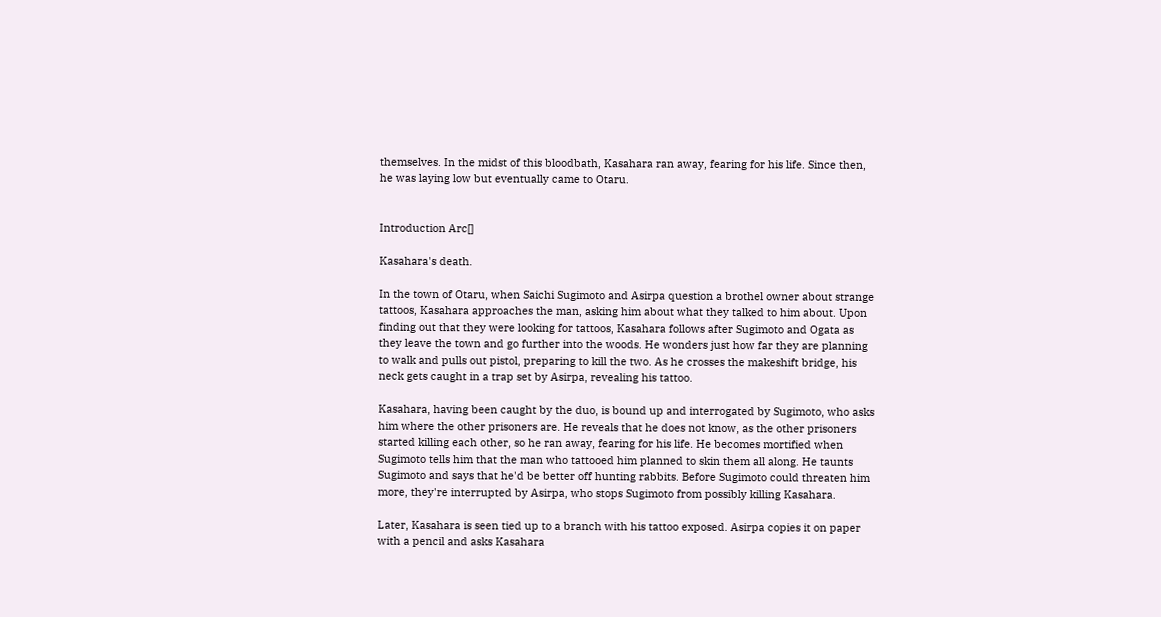themselves. In the midst of this bloodbath, Kasahara ran away, fearing for his life. Since then, he was laying low but eventually came to Otaru.


Introduction Arc[]

Kasahara's death.

In the town of Otaru, when Saichi Sugimoto and Asirpa question a brothel owner about strange tattoos, Kasahara approaches the man, asking him about what they talked to him about. Upon finding out that they were looking for tattoos, Kasahara follows after Sugimoto and Ogata as they leave the town and go further into the woods. He wonders just how far they are planning to walk and pulls out pistol, preparing to kill the two. As he crosses the makeshift bridge, his neck gets caught in a trap set by Asirpa, revealing his tattoo.

Kasahara, having been caught by the duo, is bound up and interrogated by Sugimoto, who asks him where the other prisoners are. He reveals that he does not know, as the other prisoners started killing each other, so he ran away, fearing for his life. He becomes mortified when Sugimoto tells him that the man who tattooed him planned to skin them all along. He taunts Sugimoto and says that he'd be better off hunting rabbits. Before Sugimoto could threaten him more, they're interrupted by Asirpa, who stops Sugimoto from possibly killing Kasahara.

Later, Kasahara is seen tied up to a branch with his tattoo exposed. Asirpa copies it on paper with a pencil and asks Kasahara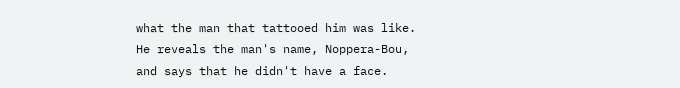what the man that tattooed him was like. He reveals the man's name, Noppera-Bou, and says that he didn't have a face.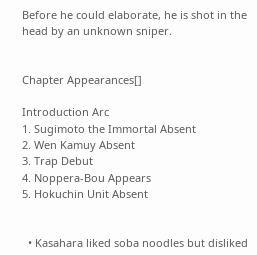Before he could elaborate, he is shot in the head by an unknown sniper.


Chapter Appearances[]

Introduction Arc
1. Sugimoto the Immortal Absent
2. Wen Kamuy Absent
3. Trap Debut
4. Noppera-Bou Appears
5. Hokuchin Unit Absent


  • Kasahara liked soba noodles but disliked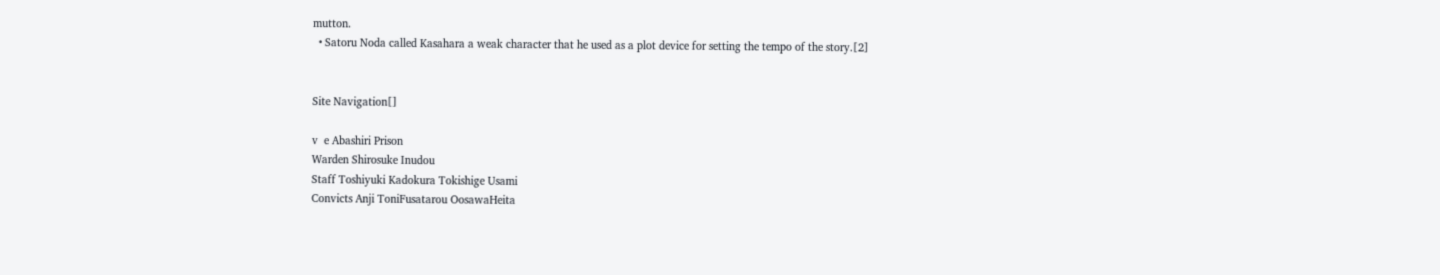mutton.
  • Satoru Noda called Kasahara a weak character that he used as a plot device for setting the tempo of the story.[2]


Site Navigation[]

v  e Abashiri Prison
Warden Shirosuke Inudou
Staff Toshiyuki Kadokura Tokishige Usami
Convicts Anji ToniFusatarou OosawaHeita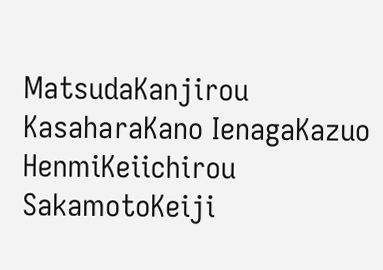MatsudaKanjirou KasaharaKano IenagaKazuo HenmiKeiichirou SakamotoKeiji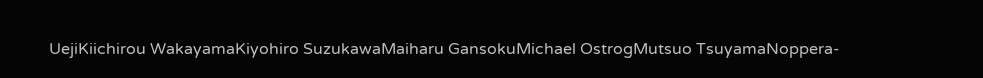UejiKiichirou WakayamaKiyohiro SuzukawaMaiharu GansokuMichael OstrogMutsuo TsuyamaNoppera-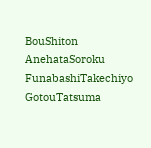BouShiton AnehataSoroku FunabashiTakechiyo GotouTatsuma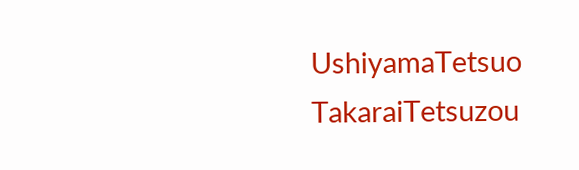UshiyamaTetsuo TakaraiTetsuzou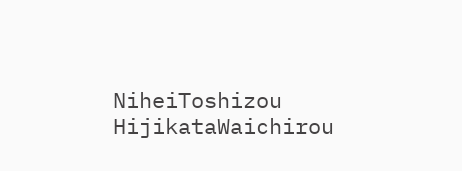NiheiToshizou HijikataWaichirou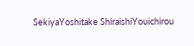SekiyaYoshitake ShiraishiYouichirou